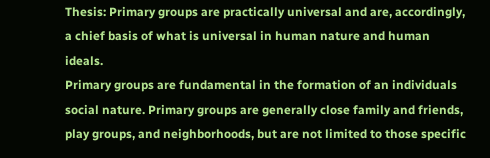Thesis: Primary groups are practically universal and are, accordingly, a chief basis of what is universal in human nature and human ideals.
Primary groups are fundamental in the formation of an individuals social nature. Primary groups are generally close family and friends, play groups, and neighborhoods, but are not limited to those specific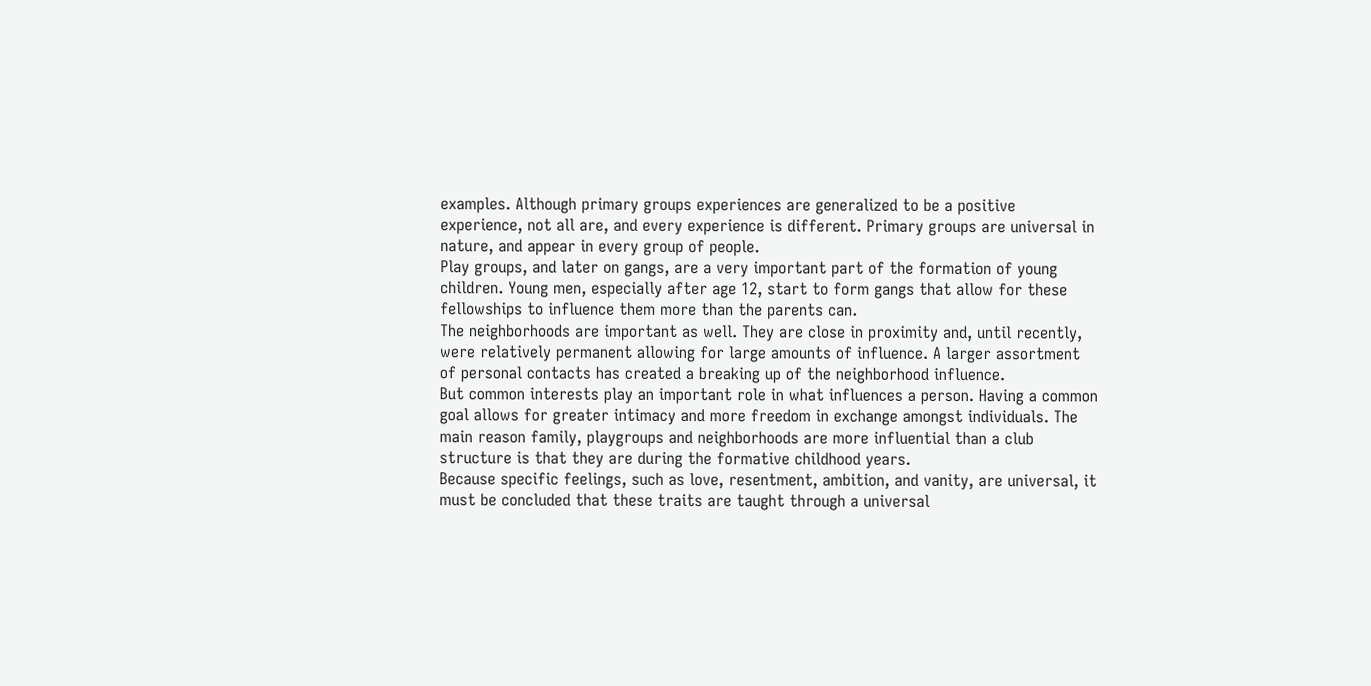examples. Although primary groups experiences are generalized to be a positive experience, not all are, and every experience is different. Primary groups are universal in nature, and appear in every group of people.
Play groups, and later on gangs, are a very important part of the formation of young children. Young men, especially after age 12, start to form gangs that allow for these fellowships to influence them more than the parents can.
The neighborhoods are important as well. They are close in proximity and, until recently, were relatively permanent allowing for large amounts of influence. A larger assortment of personal contacts has created a breaking up of the neighborhood influence.
But common interests play an important role in what influences a person. Having a common goal allows for greater intimacy and more freedom in exchange amongst individuals. The main reason family, playgroups and neighborhoods are more influential than a club structure is that they are during the formative childhood years.
Because specific feelings, such as love, resentment, ambition, and vanity, are universal, it must be concluded that these traits are taught through a universal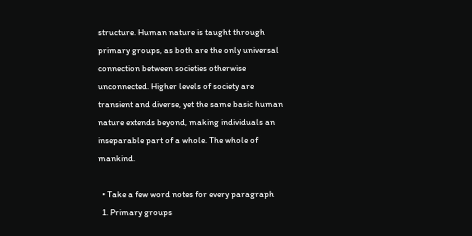structure. Human nature is taught through primary groups, as both are the only universal connection between societies otherwise unconnected. Higher levels of society are transient and diverse, yet the same basic human nature extends beyond, making individuals an inseparable part of a whole. The whole of mankind.

  • Take a few word notes for every paragraph
  1. Primary groups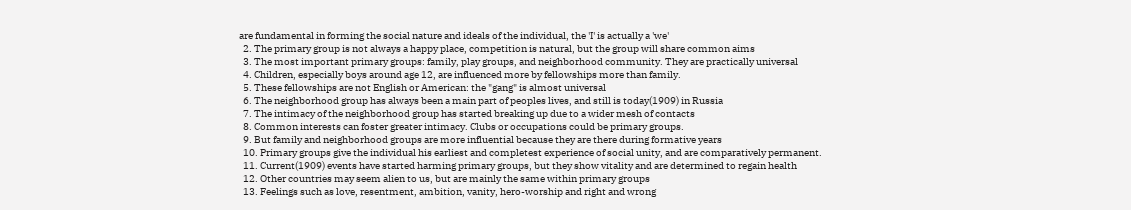are fundamental in forming the social nature and ideals of the individual, the 'I' is actually a 'we'
  2. The primary group is not always a happy place, competition is natural, but the group will share common aims
  3. The most important primary groups: family, play groups, and neighborhood community. They are practically universal
  4. Children, especially boys around age 12, are influenced more by fellowships more than family.
  5. These fellowships are not English or American: the "gang" is almost universal
  6. The neighborhood group has always been a main part of peoples lives, and still is today(1909) in Russia
  7. The intimacy of the neighborhood group has started breaking up due to a wider mesh of contacts
  8. Common interests can foster greater intimacy. Clubs or occupations could be primary groups.
  9. But family and neighborhood groups are more influential because they are there during formative years
  10. Primary groups give the individual his earliest and completest experience of social unity, and are comparatively permanent.
  11. Current(1909) events have started harming primary groups, but they show vitality and are determined to regain health
  12. Other countries may seem alien to us, but are mainly the same within primary groups
  13. Feelings such as love, resentment, ambition, vanity, hero-worship and right and wrong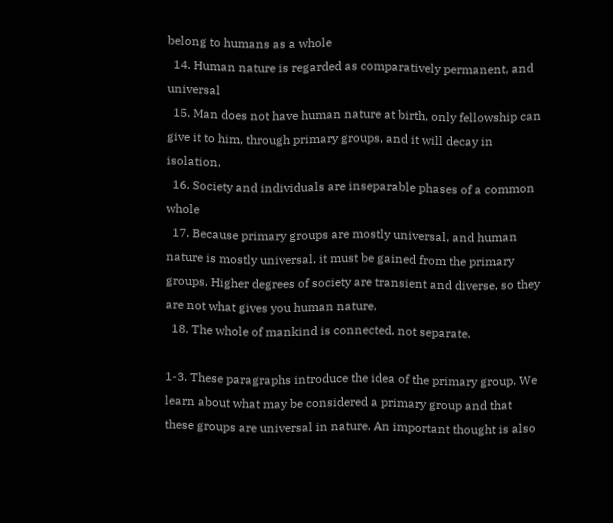belong to humans as a whole
  14. Human nature is regarded as comparatively permanent, and universal
  15. Man does not have human nature at birth, only fellowship can give it to him, through primary groups, and it will decay in isolation.
  16. Society and individuals are inseparable phases of a common whole
  17. Because primary groups are mostly universal, and human nature is mostly universal, it must be gained from the primary groups. Higher degrees of society are transient and diverse, so they are not what gives you human nature.
  18. The whole of mankind is connected, not separate.

1-3. These paragraphs introduce the idea of the primary group. We learn about what may be considered a primary group and that these groups are universal in nature. An important thought is also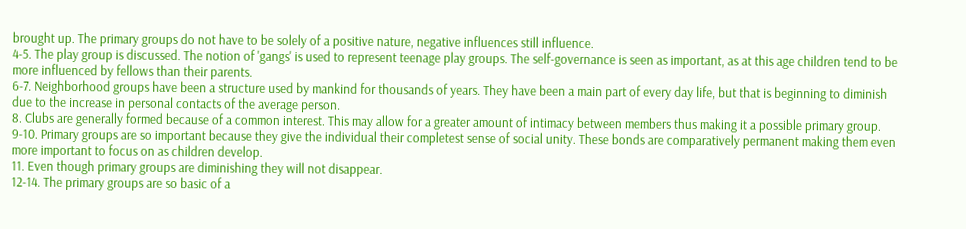brought up. The primary groups do not have to be solely of a positive nature, negative influences still influence.
4-5. The play group is discussed. The notion of 'gangs' is used to represent teenage play groups. The self-governance is seen as important, as at this age children tend to be more influenced by fellows than their parents.
6-7. Neighborhood groups have been a structure used by mankind for thousands of years. They have been a main part of every day life, but that is beginning to diminish due to the increase in personal contacts of the average person.
8. Clubs are generally formed because of a common interest. This may allow for a greater amount of intimacy between members thus making it a possible primary group.
9-10. Primary groups are so important because they give the individual their completest sense of social unity. These bonds are comparatively permanent making them even more important to focus on as children develop.
11. Even though primary groups are diminishing they will not disappear.
12-14. The primary groups are so basic of a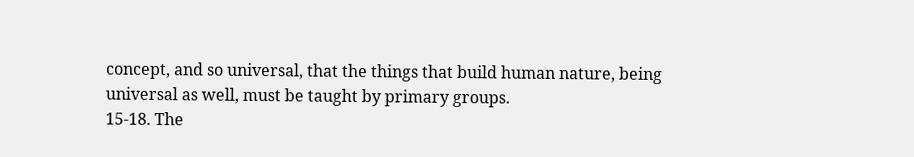concept, and so universal, that the things that build human nature, being universal as well, must be taught by primary groups.
15-18. The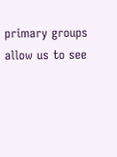primary groups allow us to see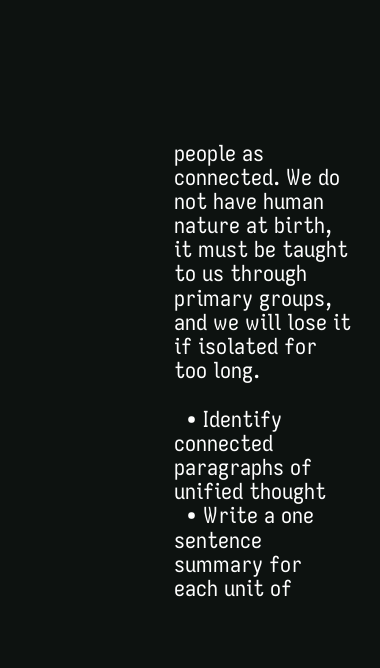people as connected. We do not have human nature at birth, it must be taught to us through primary groups, and we will lose it if isolated for too long.

  • Identify connected paragraphs of unified thought
  • Write a one sentence summary for each unit of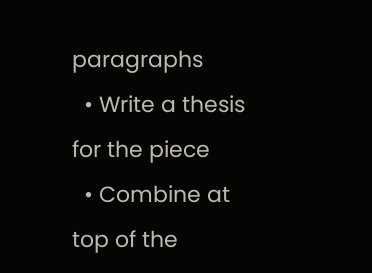paragraphs
  • Write a thesis for the piece
  • Combine at top of the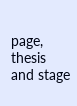page, thesis and stage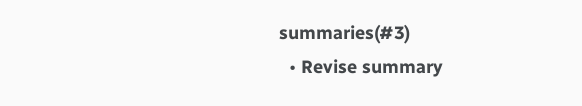summaries(#3)
  • Revise summary